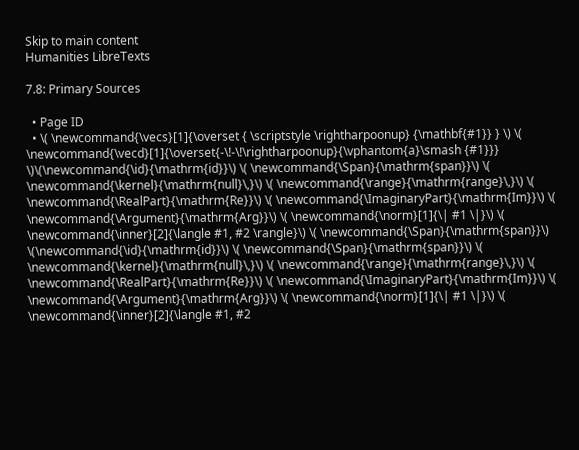Skip to main content
Humanities LibreTexts

7.8: Primary Sources

  • Page ID
  • \( \newcommand{\vecs}[1]{\overset { \scriptstyle \rightharpoonup} {\mathbf{#1}} } \) \( \newcommand{\vecd}[1]{\overset{-\!-\!\rightharpoonup}{\vphantom{a}\smash {#1}}} \)\(\newcommand{\id}{\mathrm{id}}\) \( \newcommand{\Span}{\mathrm{span}}\) \( \newcommand{\kernel}{\mathrm{null}\,}\) \( \newcommand{\range}{\mathrm{range}\,}\) \( \newcommand{\RealPart}{\mathrm{Re}}\) \( \newcommand{\ImaginaryPart}{\mathrm{Im}}\) \( \newcommand{\Argument}{\mathrm{Arg}}\) \( \newcommand{\norm}[1]{\| #1 \|}\) \( \newcommand{\inner}[2]{\langle #1, #2 \rangle}\) \( \newcommand{\Span}{\mathrm{span}}\) \(\newcommand{\id}{\mathrm{id}}\) \( \newcommand{\Span}{\mathrm{span}}\) \( \newcommand{\kernel}{\mathrm{null}\,}\) \( \newcommand{\range}{\mathrm{range}\,}\) \( \newcommand{\RealPart}{\mathrm{Re}}\) \( \newcommand{\ImaginaryPart}{\mathrm{Im}}\) \( \newcommand{\Argument}{\mathrm{Arg}}\) \( \newcommand{\norm}[1]{\| #1 \|}\) \( \newcommand{\inner}[2]{\langle #1, #2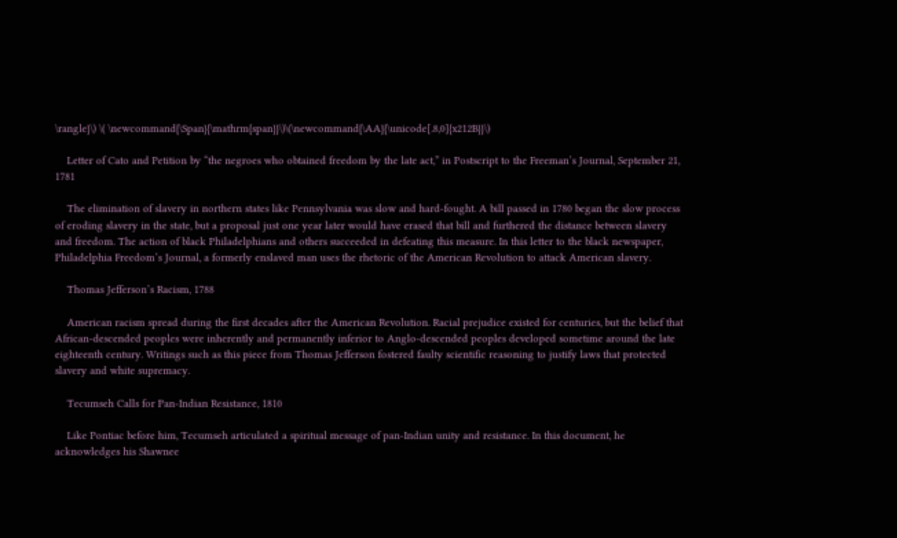\rangle}\) \( \newcommand{\Span}{\mathrm{span}}\)\(\newcommand{\AA}{\unicode[.8,0]{x212B}}\)

    Letter of Cato and Petition by “the negroes who obtained freedom by the late act,” in Postscript to the Freeman’s Journal, September 21, 1781

    The elimination of slavery in northern states like Pennsylvania was slow and hard-fought. A bill passed in 1780 began the slow process of eroding slavery in the state, but a proposal just one year later would have erased that bill and furthered the distance between slavery and freedom. The action of black Philadelphians and others succeeded in defeating this measure. In this letter to the black newspaper, Philadelphia Freedom’s Journal, a formerly enslaved man uses the rhetoric of the American Revolution to attack American slavery.

    Thomas Jefferson’s Racism, 1788

    American racism spread during the first decades after the American Revolution. Racial prejudice existed for centuries, but the belief that African-descended peoples were inherently and permanently inferior to Anglo-descended peoples developed sometime around the late eighteenth century. Writings such as this piece from Thomas Jefferson fostered faulty scientific reasoning to justify laws that protected slavery and white supremacy.

    Tecumseh Calls for Pan-Indian Resistance, 1810

    Like Pontiac before him, Tecumseh articulated a spiritual message of pan-Indian unity and resistance. In this document, he acknowledges his Shawnee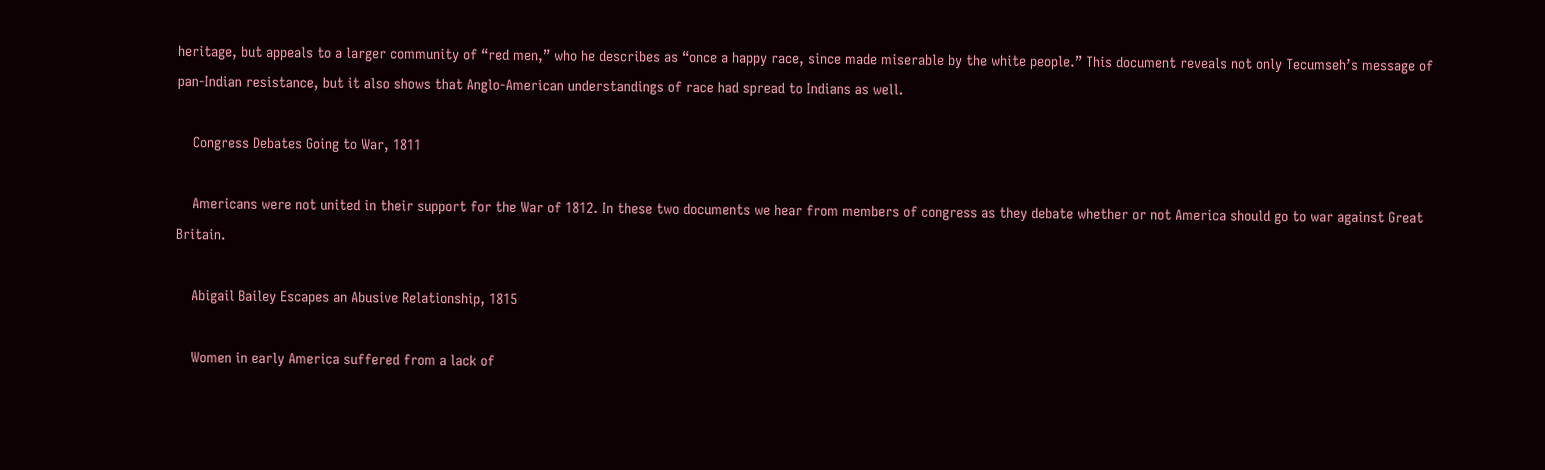heritage, but appeals to a larger community of “red men,” who he describes as “once a happy race, since made miserable by the white people.” This document reveals not only Tecumseh’s message of pan-Indian resistance, but it also shows that Anglo-American understandings of race had spread to Indians as well.

    Congress Debates Going to War, 1811

    Americans were not united in their support for the War of 1812. In these two documents we hear from members of congress as they debate whether or not America should go to war against Great Britain.

    Abigail Bailey Escapes an Abusive Relationship, 1815

    Women in early America suffered from a lack of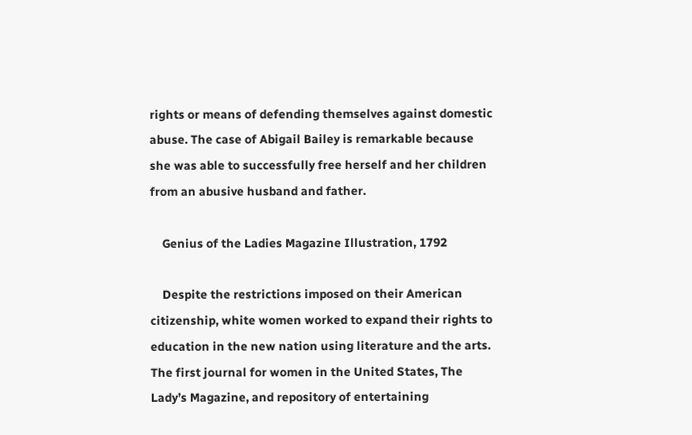rights or means of defending themselves against domestic abuse. The case of Abigail Bailey is remarkable because she was able to successfully free herself and her children from an abusive husband and father.

    Genius of the Ladies Magazine Illustration, 1792

    Despite the restrictions imposed on their American citizenship, white women worked to expand their rights to education in the new nation using literature and the arts. The first journal for women in the United States, The Lady’s Magazine, and repository of entertaining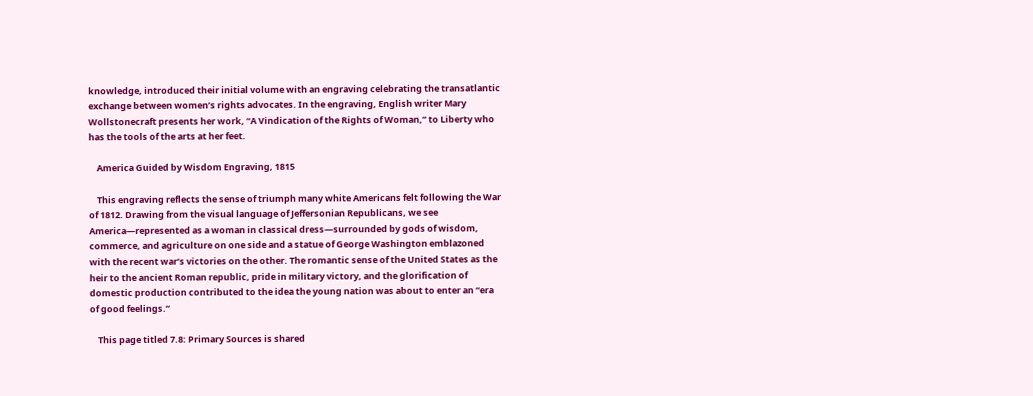knowledge, introduced their initial volume with an engraving celebrating the transatlantic exchange between women’s rights advocates. In the engraving, English writer Mary Wollstonecraft presents her work, “A Vindication of the Rights of Woman,” to Liberty who has the tools of the arts at her feet.

    America Guided by Wisdom Engraving, 1815

    This engraving reflects the sense of triumph many white Americans felt following the War of 1812. Drawing from the visual language of Jeffersonian Republicans, we see America—represented as a woman in classical dress—surrounded by gods of wisdom, commerce, and agriculture on one side and a statue of George Washington emblazoned with the recent war’s victories on the other. The romantic sense of the United States as the heir to the ancient Roman republic, pride in military victory, and the glorification of domestic production contributed to the idea the young nation was about to enter an “era of good feelings.”

    This page titled 7.8: Primary Sources is shared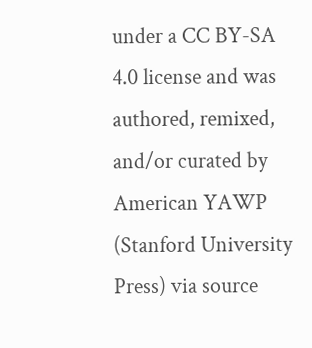under a CC BY-SA 4.0 license and was authored, remixed, and/or curated by American YAWP (Stanford University Press) via source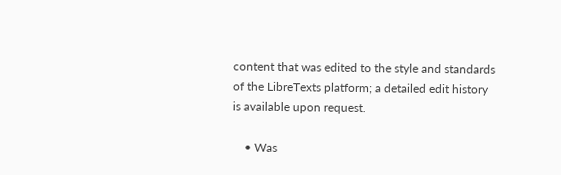content that was edited to the style and standards of the LibreTexts platform; a detailed edit history is available upon request.

    • Was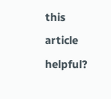this article helpful?